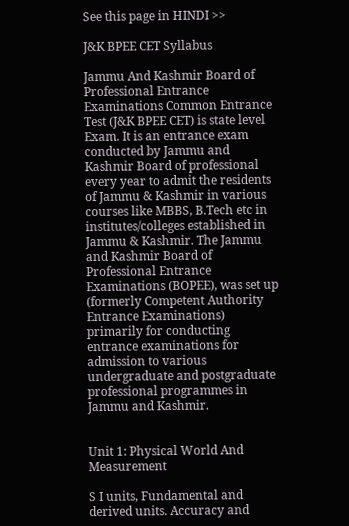See this page in HINDI >>

J&K BPEE CET Syllabus

Jammu And Kashmir Board of Professional Entrance Examinations Common Entrance Test (J&K BPEE CET) is state level Exam. It is an entrance exam conducted by Jammu and Kashmir Board of professional every year to admit the residents of Jammu & Kashmir in various courses like MBBS, B.Tech etc in institutes/colleges established in Jammu & Kashmir. The Jammu and Kashmir Board of Professional Entrance Examinations (BOPEE), was set up (formerly Competent Authority Entrance Examinations) primarily for conducting entrance examinations for admission to various undergraduate and postgraduate professional programmes in Jammu and Kashmir.


Unit 1: Physical World And Measurement

S I units, Fundamental and derived units. Accuracy and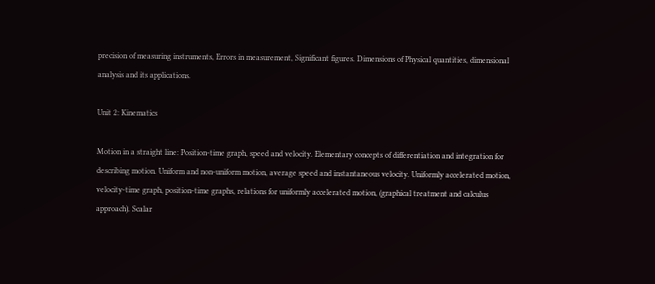precision of measuring instruments, Errors in measurement, Significant figures. Dimensions of Physical quantities, dimensional analysis and its applications.

Unit 2: Kinematics

Motion in a straight line: Position-time graph, speed and velocity. Elementary concepts of differentiation and integration for describing motion. Uniform and non-uniform motion, average speed and instantaneous velocity. Uniformly accelerated motion, velocity-time graph, position-time graphs, relations for uniformly accelerated motion, (graphical treatment and calculus approach). Scalar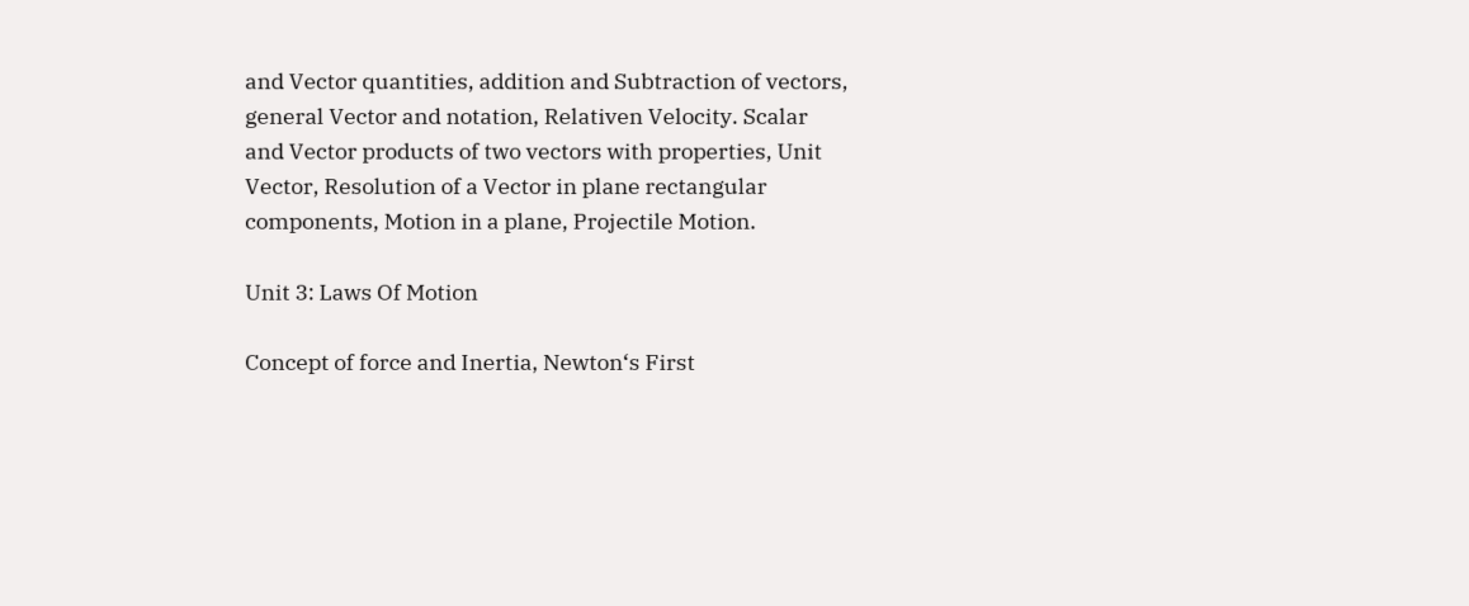and Vector quantities, addition and Subtraction of vectors, general Vector and notation, Relativen Velocity. Scalar and Vector products of two vectors with properties, Unit Vector, Resolution of a Vector in plane rectangular components, Motion in a plane, Projectile Motion.

Unit 3: Laws Of Motion

Concept of force and Inertia, Newton‘s First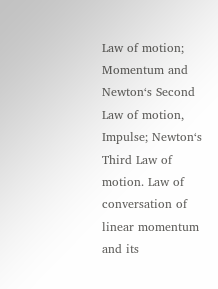Law of motion; Momentum and Newton‘s Second Law of motion, Impulse; Newton‘s Third Law of motion. Law of conversation of linear momentum and its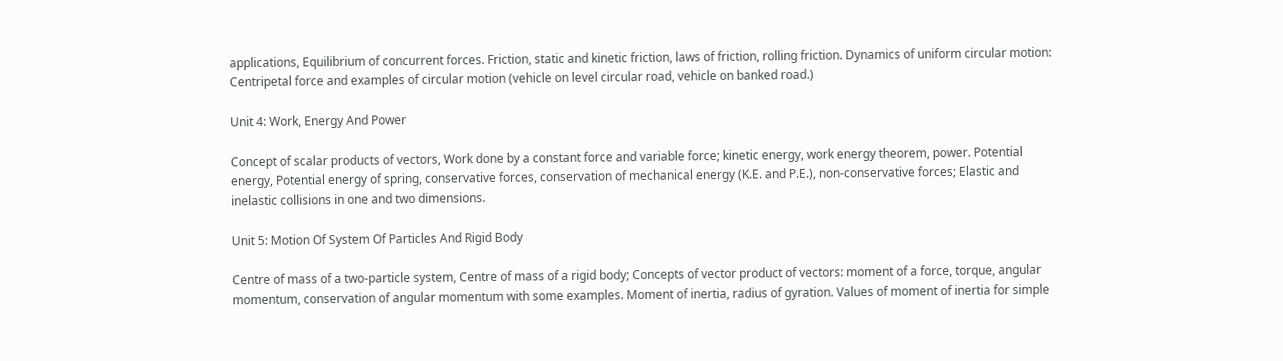applications, Equilibrium of concurrent forces. Friction, static and kinetic friction, laws of friction, rolling friction. Dynamics of uniform circular motion: Centripetal force and examples of circular motion (vehicle on level circular road, vehicle on banked road.)

Unit 4: Work, Energy And Power

Concept of scalar products of vectors, Work done by a constant force and variable force; kinetic energy, work energy theorem, power. Potential energy, Potential energy of spring, conservative forces, conservation of mechanical energy (K.E. and P.E.), non-conservative forces; Elastic and inelastic collisions in one and two dimensions.

Unit 5: Motion Of System Of Particles And Rigid Body

Centre of mass of a two-particle system, Centre of mass of a rigid body; Concepts of vector product of vectors: moment of a force, torque, angular momentum, conservation of angular momentum with some examples. Moment of inertia, radius of gyration. Values of moment of inertia for simple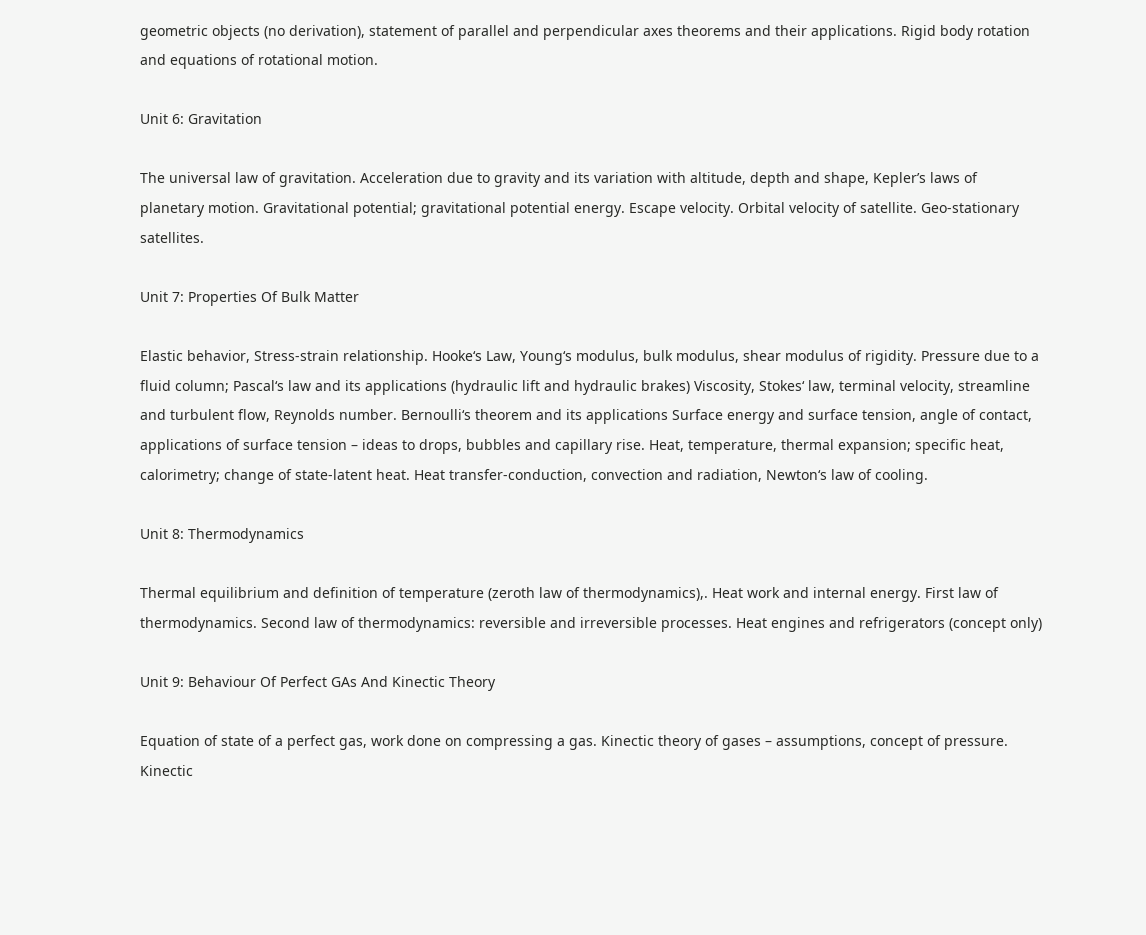geometric objects (no derivation), statement of parallel and perpendicular axes theorems and their applications. Rigid body rotation and equations of rotational motion.

Unit 6: Gravitation

The universal law of gravitation. Acceleration due to gravity and its variation with altitude, depth and shape, Kepler’s laws of planetary motion. Gravitational potential; gravitational potential energy. Escape velocity. Orbital velocity of satellite. Geo-stationary satellites.

Unit 7: Properties Of Bulk Matter

Elastic behavior, Stress-strain relationship. Hooke‘s Law, Young‘s modulus, bulk modulus, shear modulus of rigidity. Pressure due to a fluid column; Pascal‘s law and its applications (hydraulic lift and hydraulic brakes) Viscosity, Stokes‘ law, terminal velocity, streamline and turbulent flow, Reynolds number. Bernoulli‘s theorem and its applications Surface energy and surface tension, angle of contact, applications of surface tension – ideas to drops, bubbles and capillary rise. Heat, temperature, thermal expansion; specific heat, calorimetry; change of state-latent heat. Heat transfer-conduction, convection and radiation, Newton‘s law of cooling.

Unit 8: Thermodynamics

Thermal equilibrium and definition of temperature (zeroth law of thermodynamics),. Heat work and internal energy. First law of thermodynamics. Second law of thermodynamics: reversible and irreversible processes. Heat engines and refrigerators (concept only)

Unit 9: Behaviour Of Perfect GAs And Kinectic Theory

Equation of state of a perfect gas, work done on compressing a gas. Kinectic theory of gases – assumptions, concept of pressure. Kinectic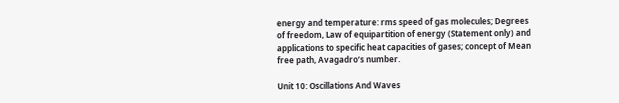energy and temperature: rms speed of gas molecules; Degrees of freedom, Law of equipartition of energy (Statement only) and applications to specific heat capacities of gases; concept of Mean free path, Avagadro’s number.

Unit 10: Oscillations And Waves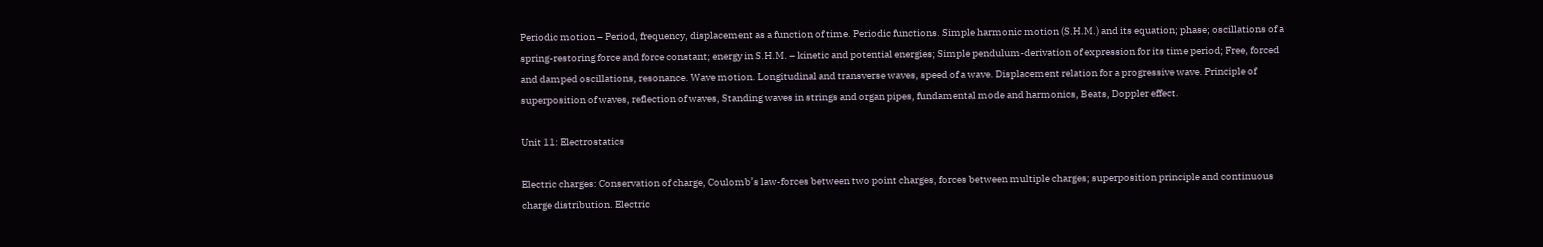Periodic motion – Period, frequency, displacement as a function of time. Periodic functions. Simple harmonic motion (S.H.M.) and its equation; phase; oscillations of a spring-restoring force and force constant; energy in S.H.M. – kinetic and potential energies; Simple pendulum-derivation of expression for its time period; Free, forced and damped oscillations, resonance. Wave motion. Longitudinal and transverse waves, speed of a wave. Displacement relation for a progressive wave. Principle of superposition of waves, reflection of waves, Standing waves in strings and organ pipes, fundamental mode and harmonics, Beats, Doppler effect.

Unit 11: Electrostatics

Electric charges: Conservation of charge, Coulomb’s law-forces between two point charges, forces between multiple charges; superposition principle and continuous charge distribution. Electric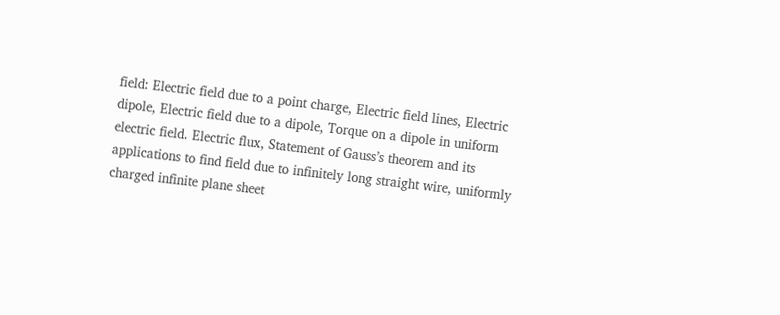field: Electric field due to a point charge, Electric field lines, Electric dipole, Electric field due to a dipole, Torque on a dipole in uniform electric field. Electric flux, Statement of Gauss’s theorem and its applications to find field due to infinitely long straight wire, uniformly charged infinite plane sheet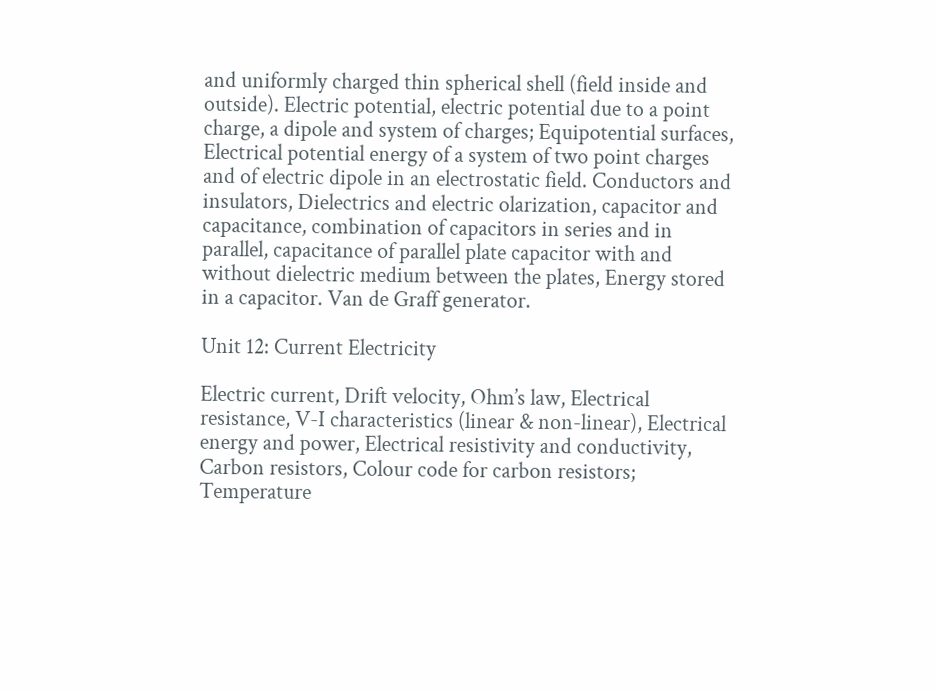and uniformly charged thin spherical shell (field inside and outside). Electric potential, electric potential due to a point charge, a dipole and system of charges; Equipotential surfaces, Electrical potential energy of a system of two point charges and of electric dipole in an electrostatic field. Conductors and insulators, Dielectrics and electric olarization, capacitor and capacitance, combination of capacitors in series and in parallel, capacitance of parallel plate capacitor with and without dielectric medium between the plates, Energy stored in a capacitor. Van de Graff generator.

Unit 12: Current Electricity

Electric current, Drift velocity, Ohm’s law, Electrical resistance, V-I characteristics (linear & non-linear), Electrical energy and power, Electrical resistivity and conductivity, Carbon resistors, Colour code for carbon resistors; Temperature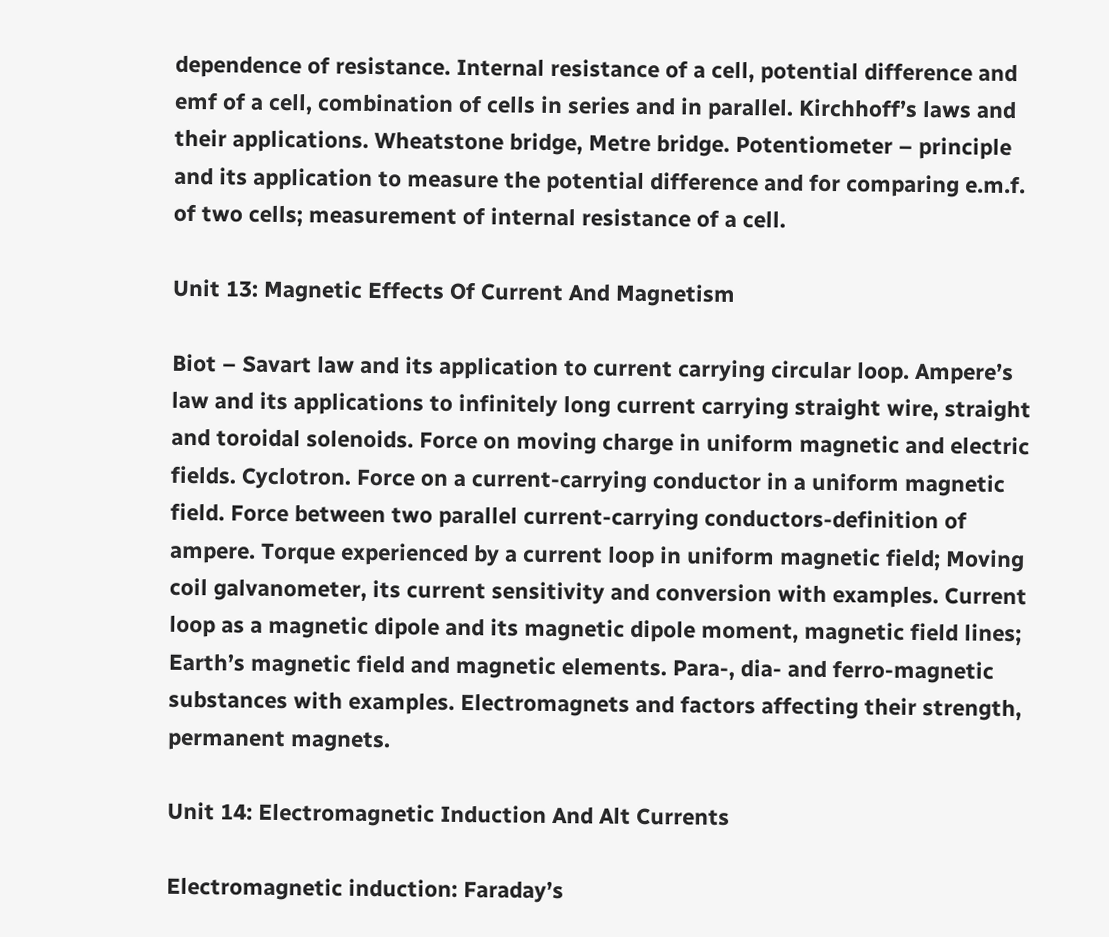dependence of resistance. Internal resistance of a cell, potential difference and emf of a cell, combination of cells in series and in parallel. Kirchhoff’s laws and their applications. Wheatstone bridge, Metre bridge. Potentiometer – principle and its application to measure the potential difference and for comparing e.m.f. of two cells; measurement of internal resistance of a cell.

Unit 13: Magnetic Effects Of Current And Magnetism

Biot – Savart law and its application to current carrying circular loop. Ampere’s law and its applications to infinitely long current carrying straight wire, straight and toroidal solenoids. Force on moving charge in uniform magnetic and electric fields. Cyclotron. Force on a current-carrying conductor in a uniform magnetic field. Force between two parallel current-carrying conductors-definition of ampere. Torque experienced by a current loop in uniform magnetic field; Moving coil galvanometer, its current sensitivity and conversion with examples. Current loop as a magnetic dipole and its magnetic dipole moment, magnetic field lines; Earth’s magnetic field and magnetic elements. Para-, dia- and ferro-magnetic
substances with examples. Electromagnets and factors affecting their strength, permanent magnets.

Unit 14: Electromagnetic Induction And Alt Currents

Electromagnetic induction: Faraday’s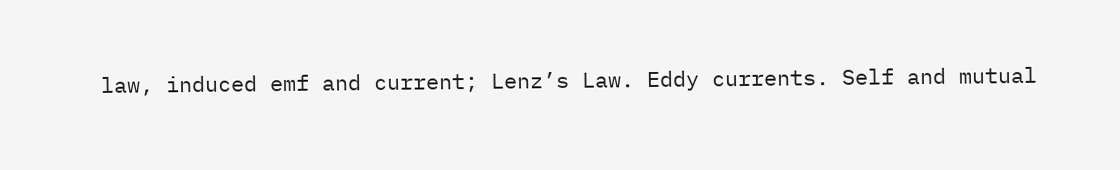law, induced emf and current; Lenz’s Law. Eddy currents. Self and mutual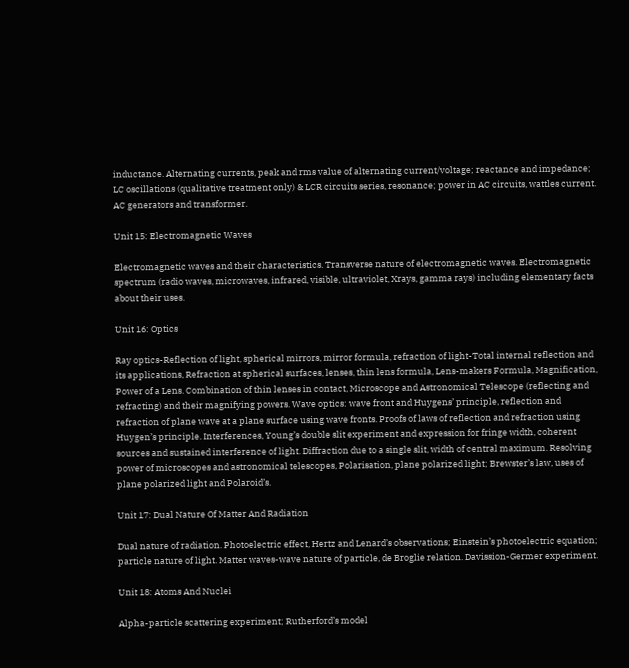inductance. Alternating currents, peak and rms value of alternating current/voltage; reactance and impedance; LC oscillations (qualitative treatment only) & LCR circuits series, resonance; power in AC circuits, wattles current. AC generators and transformer.

Unit 15: Electromagnetic Waves

Electromagnetic waves and their characteristics. Transverse nature of electromagnetic waves. Electromagnetic spectrum (radio waves, microwaves, infrared, visible, ultraviolet, Xrays, gamma rays) including elementary facts about their uses.

Unit 16: Optics

Ray optics-Reflection of light, spherical mirrors, mirror formula, refraction of light-Total internal reflection and its applications, Refraction at spherical surfaces, lenses, thin lens formula, Lens-makers Formula, Magnification, Power of a Lens. Combination of thin lenses in contact, Microscope and Astronomical Telescope (reflecting and refracting) and their magnifying powers. Wave optics: wave front and Huygens’ principle, reflection and refraction of plane wave at a plane surface using wave fronts. Proofs of laws of reflection and refraction using Huygen’s principle. Interferences, Young’s double slit experiment and expression for fringe width, coherent sources and sustained interference of light. Diffraction due to a single slit, width of central maximum. Resolving power of microscopes and astronomical telescopes, Polarisation, plane polarized light; Brewster’s law, uses of plane polarized light and Polaroid’s.

Unit 17: Dual Nature Of Matter And Radiation

Dual nature of radiation. Photoelectric effect, Hertz and Lenard’s observations; Einstein’s photoelectric equation; particle nature of light. Matter waves-wave nature of particle, de Broglie relation. Davission-Germer experiment.

Unit 18: Atoms And Nuclei

Alpha-particle scattering experiment; Rutherford’s model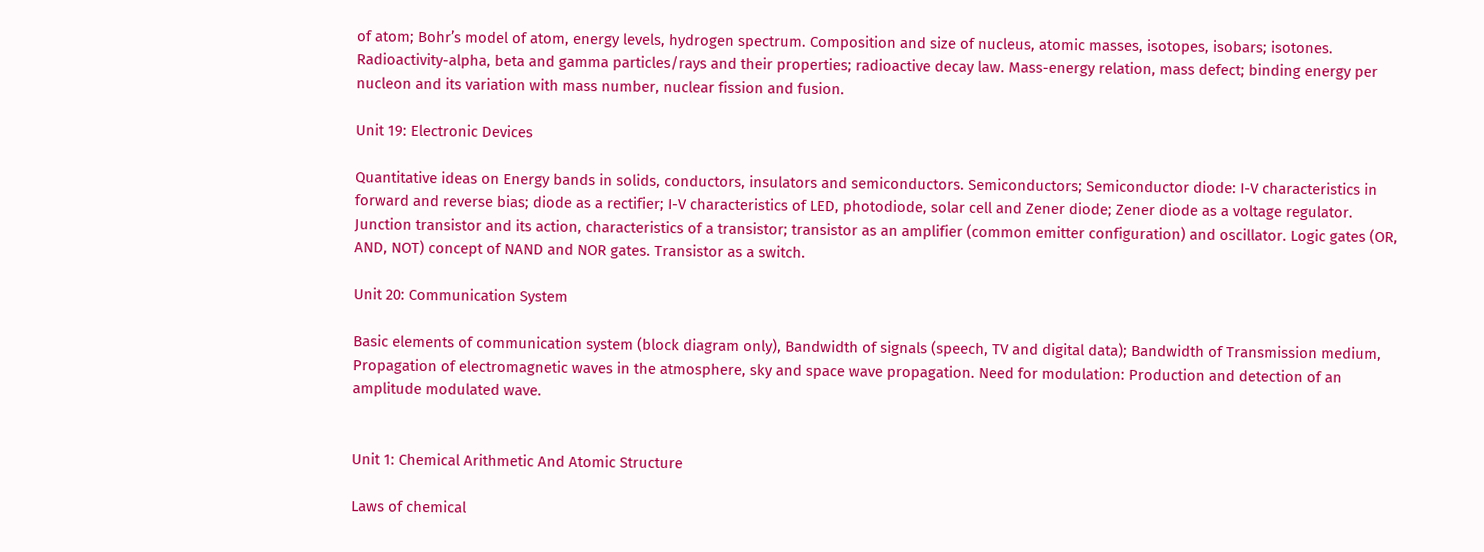of atom; Bohr’s model of atom, energy levels, hydrogen spectrum. Composition and size of nucleus, atomic masses, isotopes, isobars; isotones. Radioactivity-alpha, beta and gamma particles/rays and their properties; radioactive decay law. Mass-energy relation, mass defect; binding energy per nucleon and its variation with mass number, nuclear fission and fusion.

Unit 19: Electronic Devices

Quantitative ideas on Energy bands in solids, conductors, insulators and semiconductors. Semiconductors; Semiconductor diode: I-V characteristics in forward and reverse bias; diode as a rectifier; I-V characteristics of LED, photodiode, solar cell and Zener diode; Zener diode as a voltage regulator. Junction transistor and its action, characteristics of a transistor; transistor as an amplifier (common emitter configuration) and oscillator. Logic gates (OR, AND, NOT) concept of NAND and NOR gates. Transistor as a switch.

Unit 20: Communication System

Basic elements of communication system (block diagram only), Bandwidth of signals (speech, TV and digital data); Bandwidth of Transmission medium, Propagation of electromagnetic waves in the atmosphere, sky and space wave propagation. Need for modulation: Production and detection of an amplitude modulated wave.


Unit 1: Chemical Arithmetic And Atomic Structure

Laws of chemical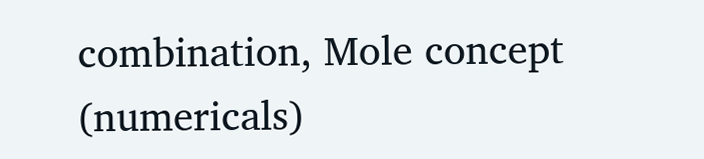combination, Mole concept (numericals)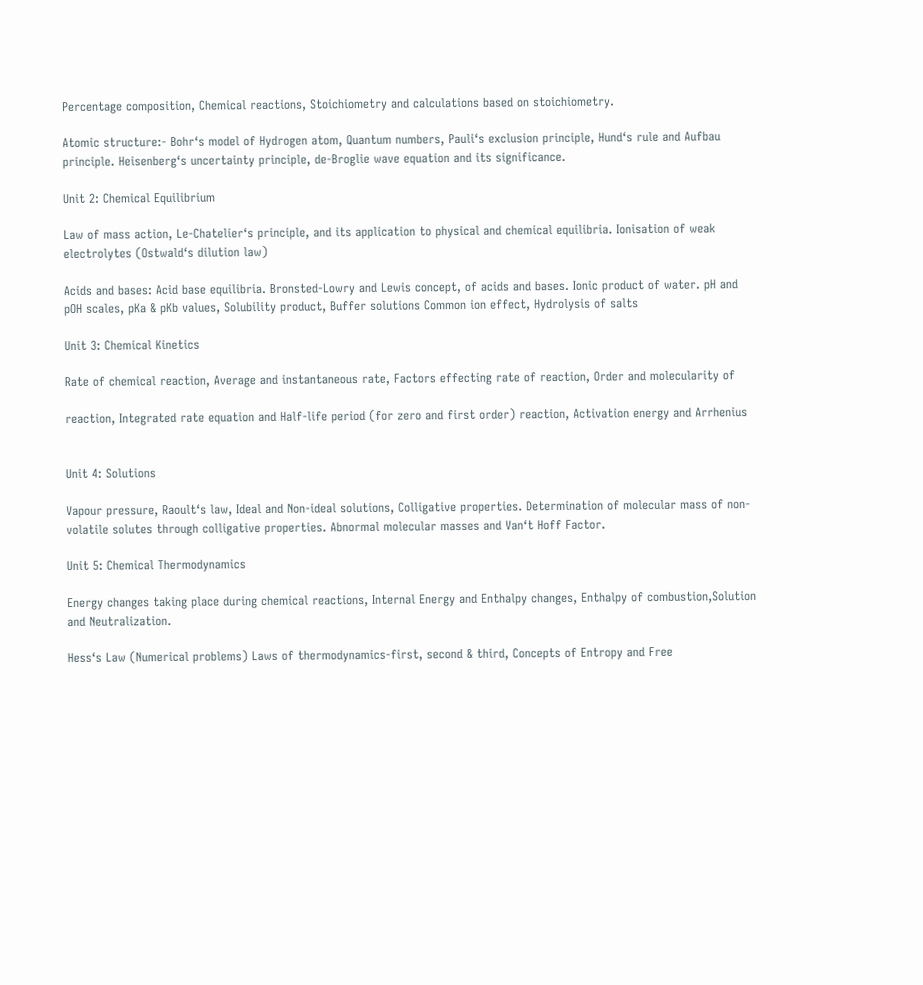Percentage composition, Chemical reactions, Stoichiometry and calculations based on stoichiometry.

Atomic structure:- Bohr‘s model of Hydrogen atom, Quantum numbers, Pauli‘s exclusion principle, Hund‘s rule and Aufbau principle. Heisenberg‘s uncertainty principle, de-Broglie wave equation and its significance.

Unit 2: Chemical Equilibrium

Law of mass action, Le-Chatelier‘s principle, and its application to physical and chemical equilibria. Ionisation of weak electrolytes (Ostwald‘s dilution law)

Acids and bases: Acid base equilibria. Bronsted-Lowry and Lewis concept, of acids and bases. Ionic product of water. pH and pOH scales, pKa & pKb values, Solubility product, Buffer solutions Common ion effect, Hydrolysis of salts

Unit 3: Chemical Kinetics

Rate of chemical reaction, Average and instantaneous rate, Factors effecting rate of reaction, Order and molecularity of

reaction, Integrated rate equation and Half-life period (for zero and first order) reaction, Activation energy and Arrhenius


Unit 4: Solutions

Vapour pressure, Raoult‘s law, Ideal and Non-ideal solutions, Colligative properties. Determination of molecular mass of non-volatile solutes through colligative properties. Abnormal molecular masses and Van‘t Hoff Factor.

Unit 5: Chemical Thermodynamics

Energy changes taking place during chemical reactions, Internal Energy and Enthalpy changes, Enthalpy of combustion,Solution and Neutralization.

Hess‘s Law (Numerical problems) Laws of thermodynamics-first, second & third, Concepts of Entropy and Free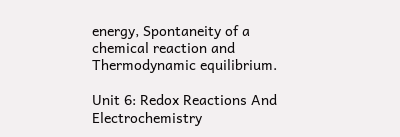energy, Spontaneity of a chemical reaction and Thermodynamic equilibrium.

Unit 6: Redox Reactions And Electrochemistry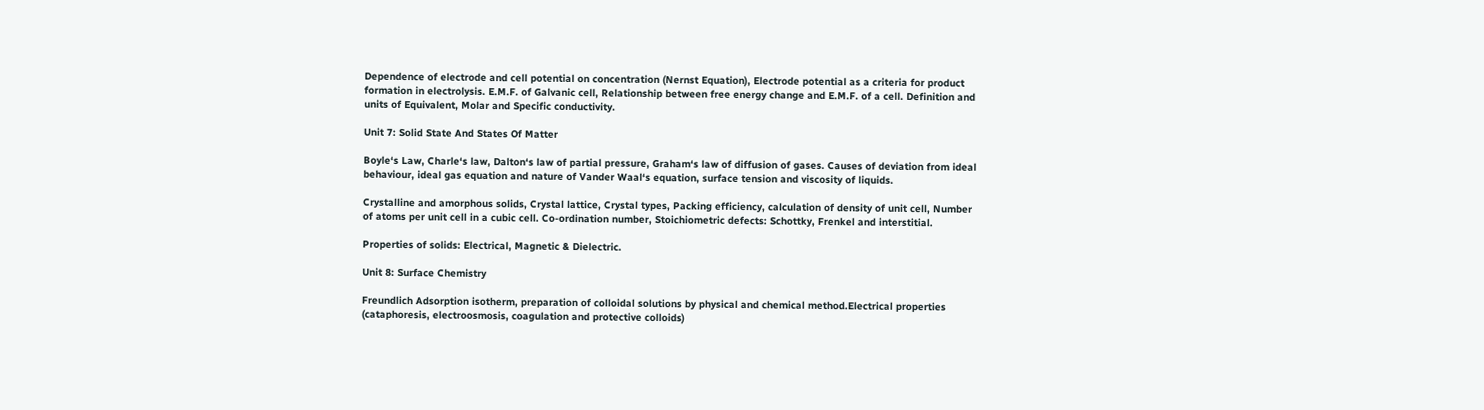Dependence of electrode and cell potential on concentration (Nernst Equation), Electrode potential as a criteria for product formation in electrolysis. E.M.F. of Galvanic cell, Relationship between free energy change and E.M.F. of a cell. Definition and units of Equivalent, Molar and Specific conductivity.

Unit 7: Solid State And States Of Matter

Boyle‘s Law, Charle‘s law, Dalton‘s law of partial pressure, Graham‘s law of diffusion of gases. Causes of deviation from ideal behaviour, ideal gas equation and nature of Vander Waal‘s equation, surface tension and viscosity of liquids.

Crystalline and amorphous solids, Crystal lattice, Crystal types, Packing efficiency, calculation of density of unit cell, Number of atoms per unit cell in a cubic cell. Co-ordination number, Stoichiometric defects: Schottky, Frenkel and interstitial.

Properties of solids: Electrical, Magnetic & Dielectric.

Unit 8: Surface Chemistry

Freundlich Adsorption isotherm, preparation of colloidal solutions by physical and chemical method.Electrical properties (cataphoresis, electroosmosis, coagulation and protective colloids)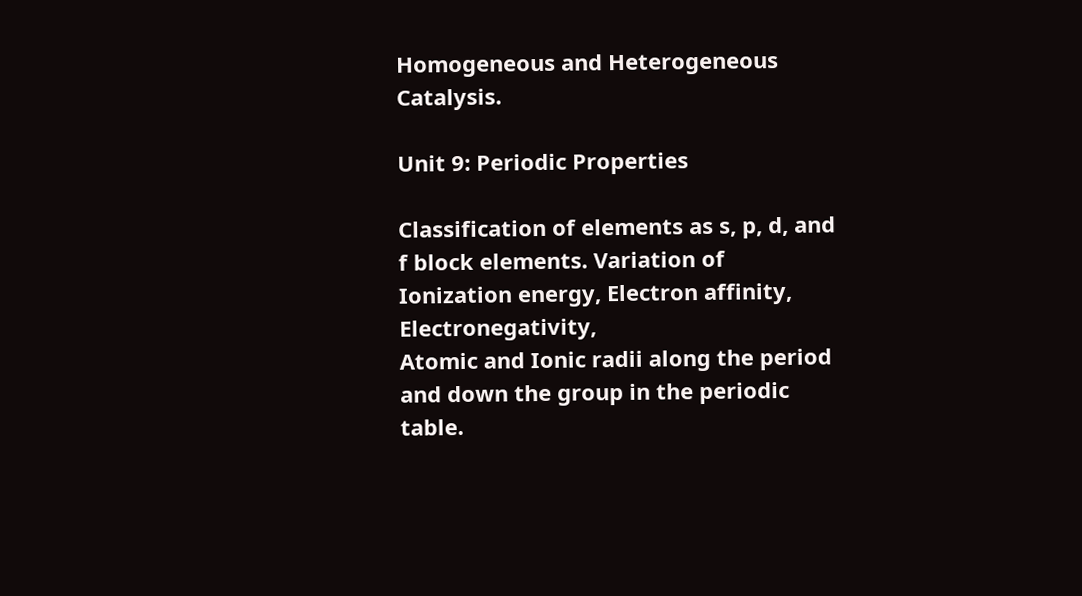Homogeneous and Heterogeneous Catalysis.

Unit 9: Periodic Properties

Classification of elements as s, p, d, and f block elements. Variation of Ionization energy, Electron affinity, Electronegativity,
Atomic and Ionic radii along the period and down the group in the periodic table.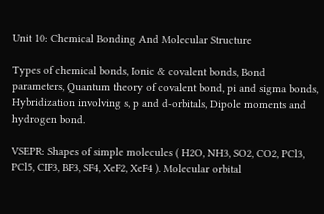Unit 10: Chemical Bonding And Molecular Structure

Types of chemical bonds, Ionic & covalent bonds, Bond parameters, Quantum theory of covalent bond, pi and sigma bonds, Hybridization involving s, p and d-orbitals, Dipole moments and hydrogen bond.

VSEPR: Shapes of simple molecules ( H2O, NH3, SO2, CO2, PCl3, PCl5, CIF3, BF3, SF4, XeF2, XeF4 ). Molecular orbital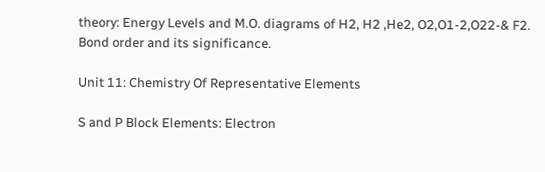theory: Energy Levels and M.O. diagrams of H2, H2 ,He2, O2,O1-2,O22-& F2. Bond order and its significance.

Unit 11: Chemistry Of Representative Elements

S and P Block Elements: Electron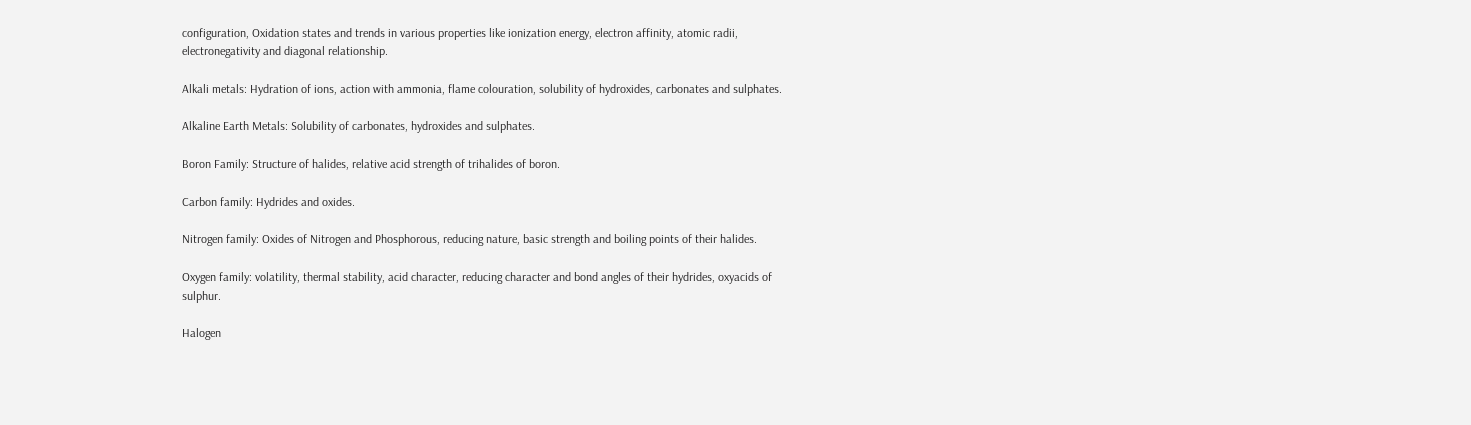configuration, Oxidation states and trends in various properties like ionization energy, electron affinity, atomic radii, electronegativity and diagonal relationship.

Alkali metals: Hydration of ions, action with ammonia, flame colouration, solubility of hydroxides, carbonates and sulphates.

Alkaline Earth Metals: Solubility of carbonates, hydroxides and sulphates.

Boron Family: Structure of halides, relative acid strength of trihalides of boron.

Carbon family: Hydrides and oxides.

Nitrogen family: Oxides of Nitrogen and Phosphorous, reducing nature, basic strength and boiling points of their halides.

Oxygen family: volatility, thermal stability, acid character, reducing character and bond angles of their hydrides, oxyacids of sulphur.

Halogen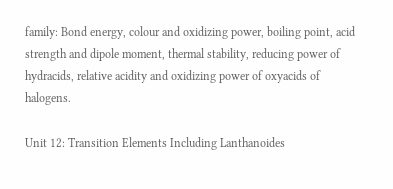family: Bond energy, colour and oxidizing power, boiling point, acid strength and dipole moment, thermal stability, reducing power of hydracids, relative acidity and oxidizing power of oxyacids of halogens.

Unit 12: Transition Elements Including Lanthanoides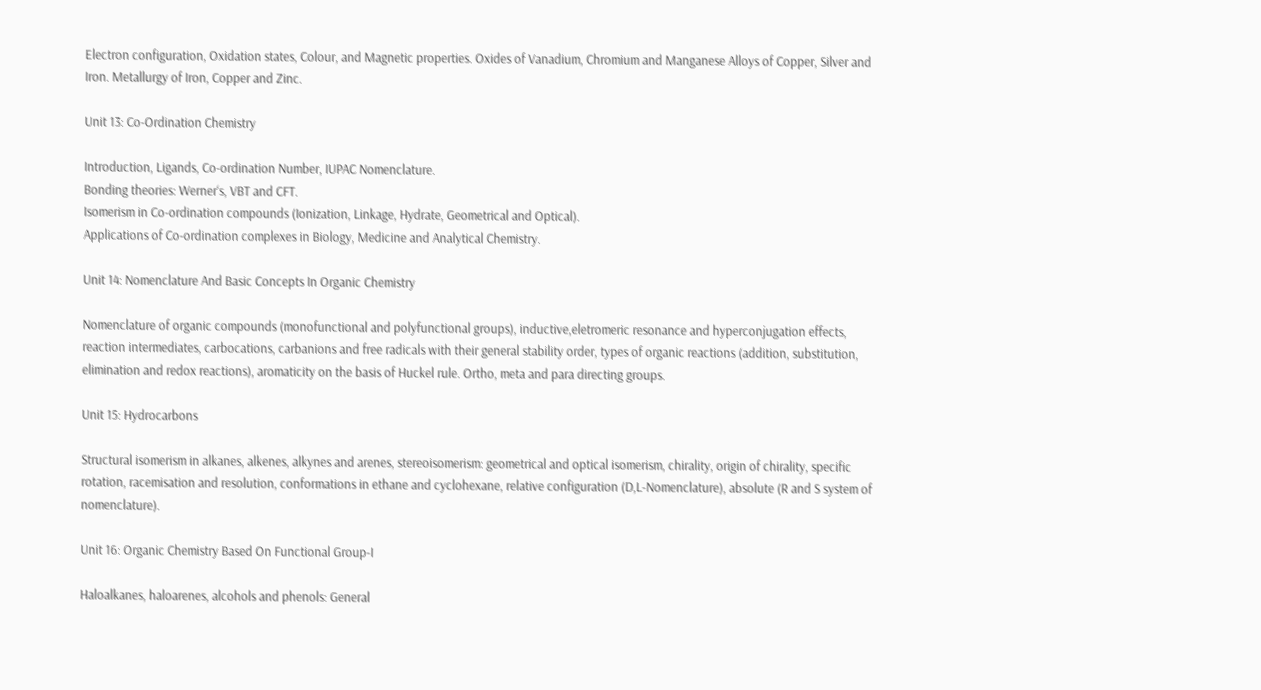Electron configuration, Oxidation states, Colour, and Magnetic properties. Oxides of Vanadium, Chromium and Manganese Alloys of Copper, Silver and Iron. Metallurgy of Iron, Copper and Zinc.

Unit 13: Co-Ordination Chemistry

Introduction, Ligands, Co-ordination Number, IUPAC Nomenclature.
Bonding theories: Werner‘s, VBT and CFT.
Isomerism in Co-ordination compounds (Ionization, Linkage, Hydrate, Geometrical and Optical).
Applications of Co-ordination complexes in Biology, Medicine and Analytical Chemistry.

Unit 14: Nomenclature And Basic Concepts In Organic Chemistry

Nomenclature of organic compounds (monofunctional and polyfunctional groups), inductive,eletromeric resonance and hyperconjugation effects, reaction intermediates, carbocations, carbanions and free radicals with their general stability order, types of organic reactions (addition, substitution, elimination and redox reactions), aromaticity on the basis of Huckel rule. Ortho, meta and para directing groups.

Unit 15: Hydrocarbons

Structural isomerism in alkanes, alkenes, alkynes and arenes, stereoisomerism: geometrical and optical isomerism, chirality, origin of chirality, specific rotation, racemisation and resolution, conformations in ethane and cyclohexane, relative configuration (D,L-Nomenclature), absolute (R and S system of nomenclature).

Unit 16: Organic Chemistry Based On Functional Group-I

Haloalkanes, haloarenes, alcohols and phenols: General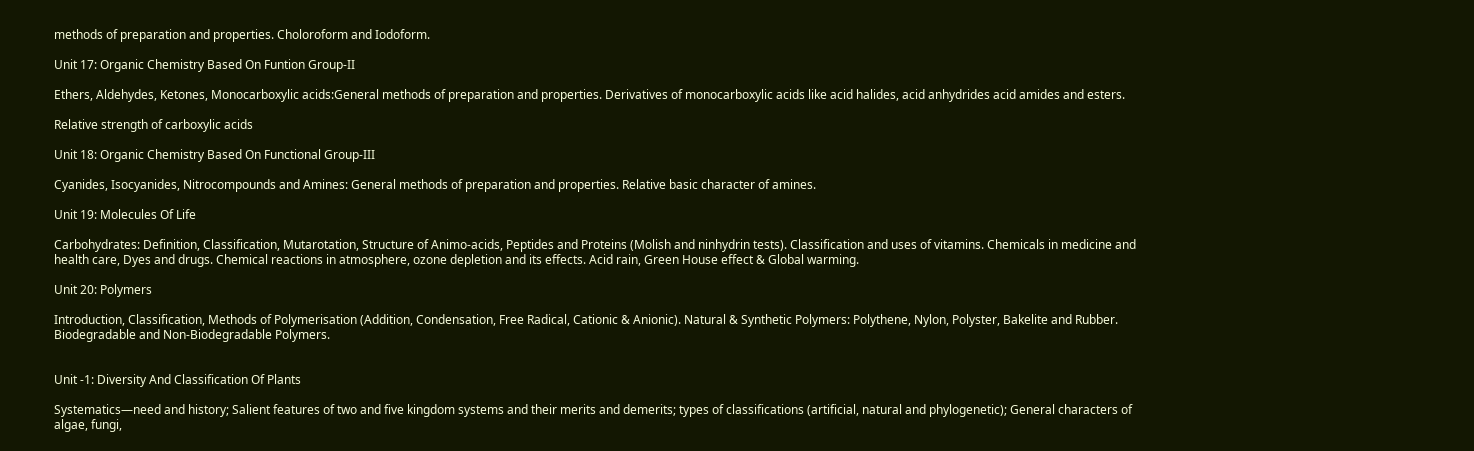methods of preparation and properties. Choloroform and Iodoform.

Unit 17: Organic Chemistry Based On Funtion Group-II

Ethers, Aldehydes, Ketones, Monocarboxylic acids:General methods of preparation and properties. Derivatives of monocarboxylic acids like acid halides, acid anhydrides acid amides and esters.

Relative strength of carboxylic acids

Unit 18: Organic Chemistry Based On Functional Group-III

Cyanides, Isocyanides, Nitrocompounds and Amines: General methods of preparation and properties. Relative basic character of amines.

Unit 19: Molecules Of Life

Carbohydrates: Definition, Classification, Mutarotation, Structure of Animo-acids, Peptides and Proteins (Molish and ninhydrin tests). Classification and uses of vitamins. Chemicals in medicine and health care, Dyes and drugs. Chemical reactions in atmosphere, ozone depletion and its effects. Acid rain, Green House effect & Global warming.

Unit 20: Polymers

Introduction, Classification, Methods of Polymerisation (Addition, Condensation, Free Radical, Cationic & Anionic). Natural & Synthetic Polymers: Polythene, Nylon, Polyster, Bakelite and Rubber. Biodegradable and Non-Biodegradable Polymers.


Unit -1: Diversity And Classification Of Plants

Systematics—need and history; Salient features of two and five kingdom systems and their merits and demerits; types of classifications (artificial, natural and phylogenetic); General characters of algae, fungi,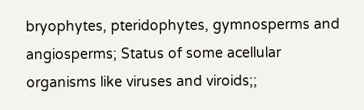bryophytes, pteridophytes, gymnosperms and angiosperms; Status of some acellular organisms like viruses and viroids;;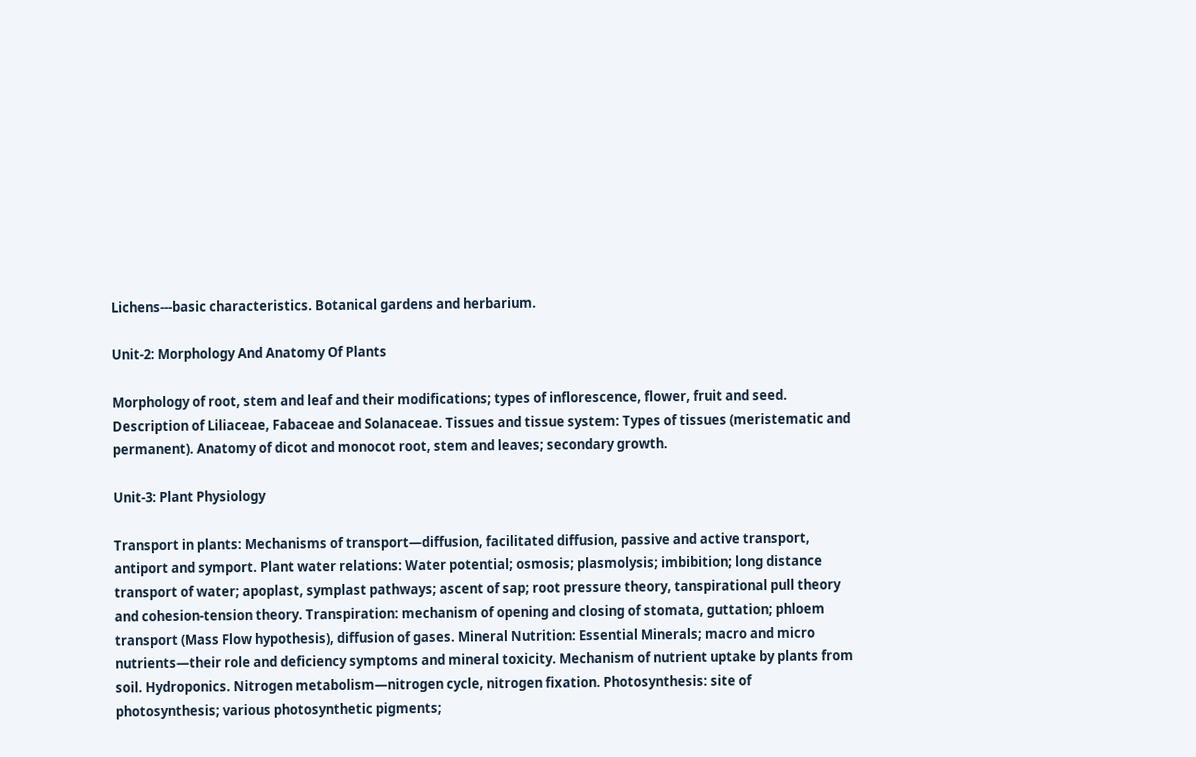Lichens---basic characteristics. Botanical gardens and herbarium.

Unit-2: Morphology And Anatomy Of Plants

Morphology of root, stem and leaf and their modifications; types of inflorescence, flower, fruit and seed. Description of Liliaceae, Fabaceae and Solanaceae. Tissues and tissue system: Types of tissues (meristematic and permanent). Anatomy of dicot and monocot root, stem and leaves; secondary growth.

Unit-3: Plant Physiology

Transport in plants: Mechanisms of transport—diffusion, facilitated diffusion, passive and active transport, antiport and symport. Plant water relations: Water potential; osmosis; plasmolysis; imbibition; long distance transport of water; apoplast, symplast pathways; ascent of sap; root pressure theory, tanspirational pull theory and cohesion-tension theory. Transpiration: mechanism of opening and closing of stomata, guttation; phloem transport (Mass Flow hypothesis), diffusion of gases. Mineral Nutrition: Essential Minerals; macro and micro nutrients—their role and deficiency symptoms and mineral toxicity. Mechanism of nutrient uptake by plants from soil. Hydroponics. Nitrogen metabolism—nitrogen cycle, nitrogen fixation. Photosynthesis: site of photosynthesis; various photosynthetic pigments;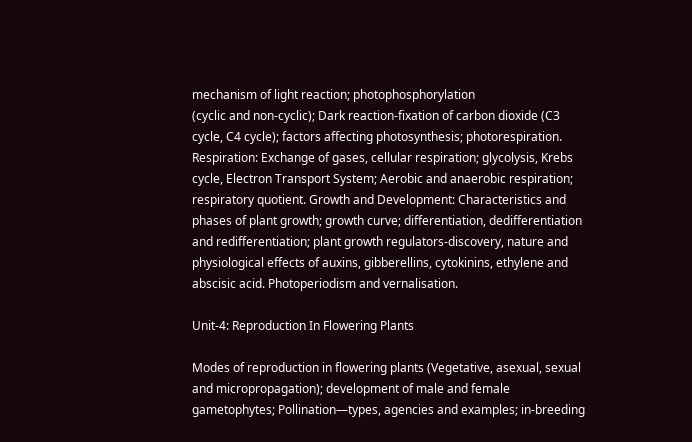mechanism of light reaction; photophosphorylation
(cyclic and non-cyclic); Dark reaction-fixation of carbon dioxide (C3 cycle, C4 cycle); factors affecting photosynthesis; photorespiration. Respiration: Exchange of gases, cellular respiration; glycolysis, Krebs cycle, Electron Transport System; Aerobic and anaerobic respiration; respiratory quotient. Growth and Development: Characteristics and phases of plant growth; growth curve; differentiation, dedifferentiation and redifferentiation; plant growth regulators-discovery, nature and physiological effects of auxins, gibberellins, cytokinins, ethylene and abscisic acid. Photoperiodism and vernalisation.

Unit-4: Reproduction In Flowering Plants

Modes of reproduction in flowering plants (Vegetative, asexual, sexual and micropropagation); development of male and female gametophytes; Pollination—types, agencies and examples; in-breeding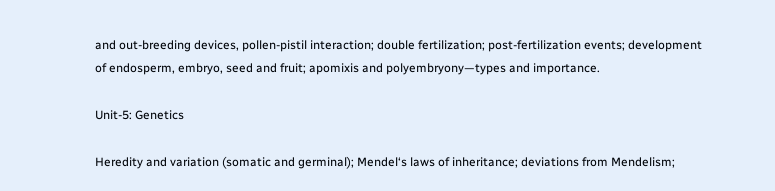and out-breeding devices, pollen-pistil interaction; double fertilization; post-fertilization events; development of endosperm, embryo, seed and fruit; apomixis and polyembryony—types and importance.

Unit-5: Genetics

Heredity and variation (somatic and germinal); Mendel‘s laws of inheritance; deviations from Mendelism;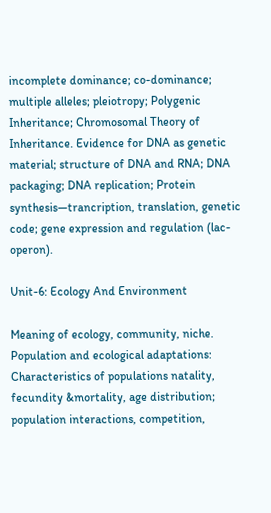incomplete dominance; co-dominance; multiple alleles; pleiotropy; Polygenic Inheritance; Chromosomal Theory of Inheritance. Evidence for DNA as genetic material; structure of DNA and RNA; DNA packaging; DNA replication; Protein synthesis—trancription, translation, genetic code; gene expression and regulation (lac-operon).

Unit-6: Ecology And Environment

Meaning of ecology, community, niche. Population and ecological adaptations: Characteristics of populations natality, fecundity &mortality, age distribution; population interactions, competition,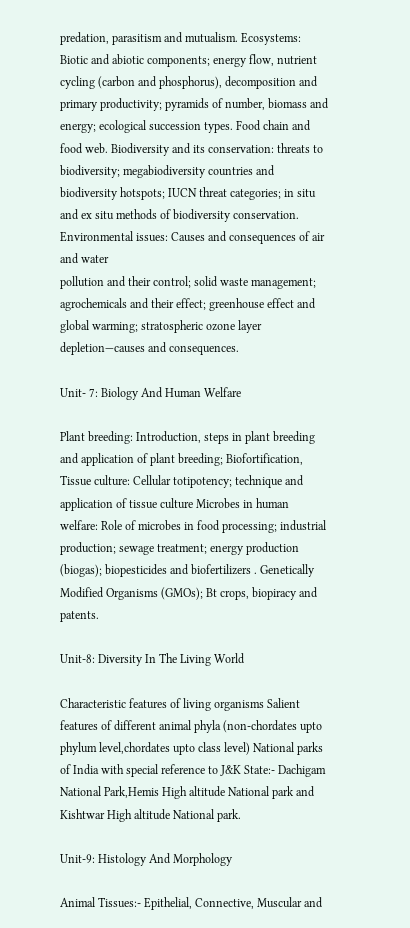predation, parasitism and mutualism. Ecosystems: Biotic and abiotic components; energy flow, nutrient cycling (carbon and phosphorus), decomposition and primary productivity; pyramids of number, biomass and energy; ecological succession types. Food chain and food web. Biodiversity and its conservation: threats to biodiversity; megabiodiversity countries and biodiversity hotspots; IUCN threat categories; in situ and ex situ methods of biodiversity conservation. Environmental issues: Causes and consequences of air and water
pollution and their control; solid waste management; agrochemicals and their effect; greenhouse effect and global warming; stratospheric ozone layer depletion—causes and consequences.

Unit- 7: Biology And Human Welfare

Plant breeding: Introduction, steps in plant breeding and application of plant breeding; Biofortification, Tissue culture: Cellular totipotency; technique and application of tissue culture Microbes in human welfare: Role of microbes in food processing; industrial production; sewage treatment; energy production (biogas); biopesticides and biofertilizers . Genetically Modified Organisms (GMOs); Bt crops, biopiracy and patents.

Unit-8: Diversity In The Living World

Characteristic features of living organisms Salient features of different animal phyla (non-chordates upto phylum level,chordates upto class level) National parks of India with special reference to J&K State:- Dachigam National Park,Hemis High altitude National park and Kishtwar High altitude National park.

Unit-9: Histology And Morphology

Animal Tissues:- Epithelial, Connective, Muscular and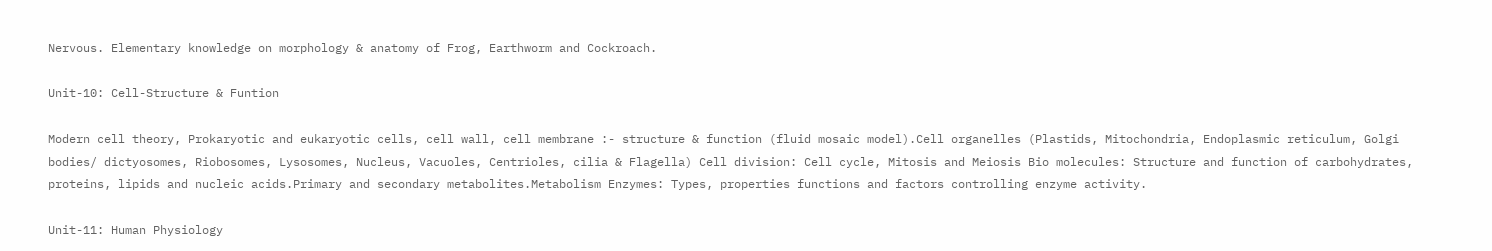Nervous. Elementary knowledge on morphology & anatomy of Frog, Earthworm and Cockroach.

Unit-10: Cell-Structure & Funtion

Modern cell theory, Prokaryotic and eukaryotic cells, cell wall, cell membrane :- structure & function (fluid mosaic model).Cell organelles (Plastids, Mitochondria, Endoplasmic reticulum, Golgi bodies/ dictyosomes, Riobosomes, Lysosomes, Nucleus, Vacuoles, Centrioles, cilia & Flagella) Cell division: Cell cycle, Mitosis and Meiosis Bio molecules: Structure and function of carbohydrates, proteins, lipids and nucleic acids.Primary and secondary metabolites.Metabolism Enzymes: Types, properties functions and factors controlling enzyme activity.

Unit-11: Human Physiology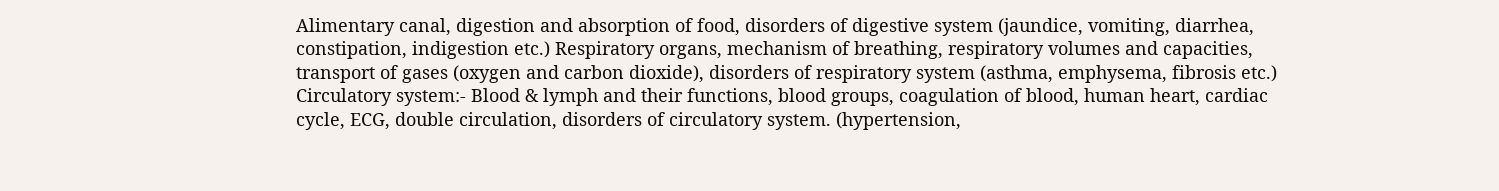Alimentary canal, digestion and absorption of food, disorders of digestive system (jaundice, vomiting, diarrhea, constipation, indigestion etc.) Respiratory organs, mechanism of breathing, respiratory volumes and capacities, transport of gases (oxygen and carbon dioxide), disorders of respiratory system (asthma, emphysema, fibrosis etc.) Circulatory system:- Blood & lymph and their functions, blood groups, coagulation of blood, human heart, cardiac cycle, ECG, double circulation, disorders of circulatory system. (hypertension,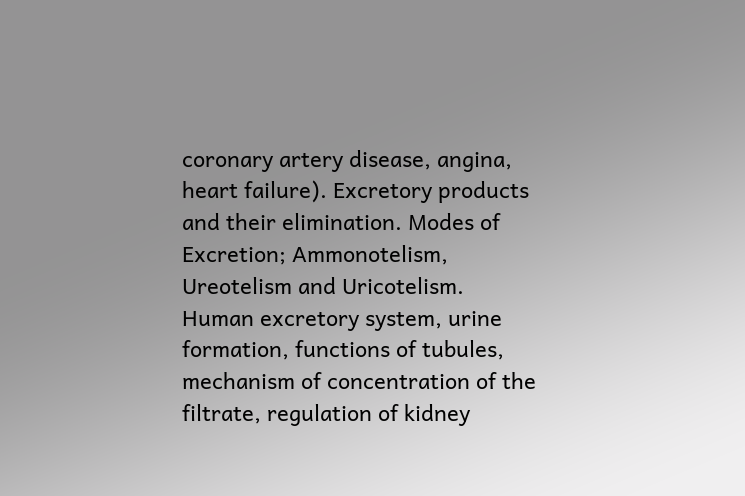coronary artery disease, angina, heart failure). Excretory products and their elimination. Modes of Excretion; Ammonotelism, Ureotelism and Uricotelism. Human excretory system, urine formation, functions of tubules, mechanism of concentration of the filtrate, regulation of kidney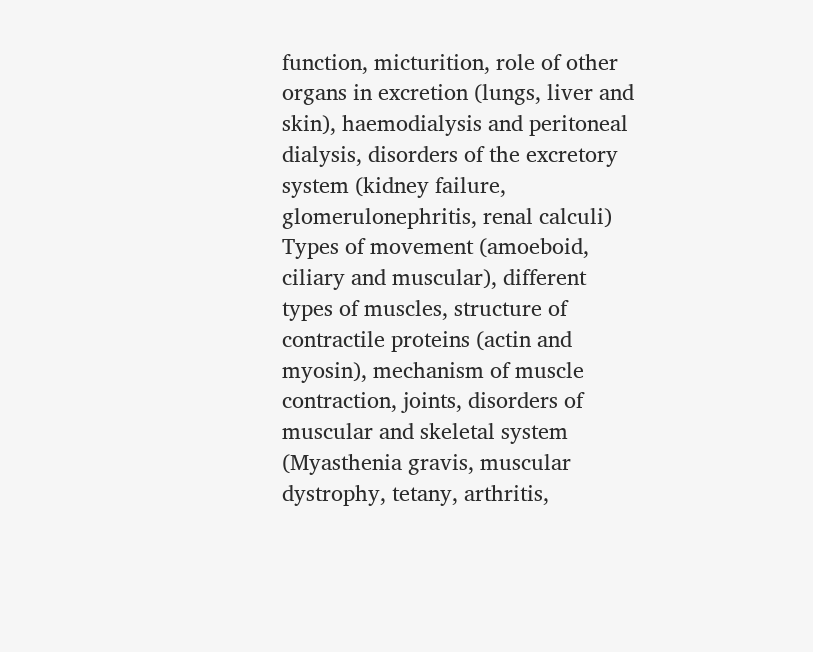function, micturition, role of other organs in excretion (lungs, liver and skin), haemodialysis and peritoneal dialysis, disorders of the excretory system (kidney failure, glomerulonephritis, renal calculi) Types of movement (amoeboid, ciliary and muscular), different types of muscles, structure of contractile proteins (actin and myosin), mechanism of muscle contraction, joints, disorders of muscular and skeletal system (Myasthenia gravis, muscular dystrophy, tetany, arthritis,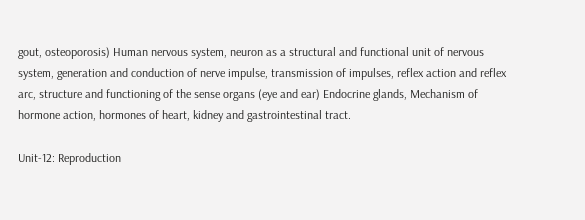gout, osteoporosis) Human nervous system, neuron as a structural and functional unit of nervous system, generation and conduction of nerve impulse, transmission of impulses, reflex action and reflex arc, structure and functioning of the sense organs (eye and ear) Endocrine glands, Mechanism of hormone action, hormones of heart, kidney and gastrointestinal tract.

Unit-12: Reproduction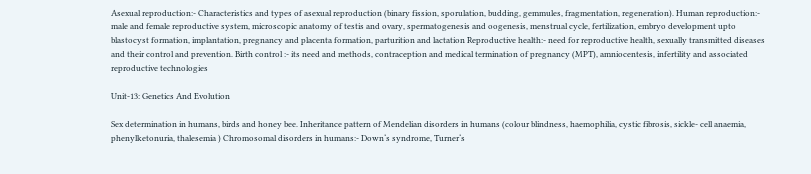Asexual reproduction:- Characteristics and types of asexual reproduction (binary fission, sporulation, budding, gemmules, fragmentation, regeneration). Human reproduction:- male and female reproductive system, microscopic anatomy of testis and ovary, spermatogenesis and oogenesis, menstrual cycle, fertilization, embryo development upto blastocyst formation, implantation, pregnancy and placenta formation, parturition and lactation Reproductive health:- need for reproductive health, sexually transmitted diseases and their control and prevention. Birth control :- its need and methods, contraception and medical termination of pregnancy (MPT), amniocentesis, infertility and associated reproductive technologies

Unit-13: Genetics And Evolution

Sex determination in humans, birds and honey bee. Inheritance pattern of Mendelian disorders in humans (colour blindness, haemophilia, cystic fibrosis, sickle- cell anaemia, phenylketonuria, thalesemia ) Chromosomal disorders in humans:- Down‘s syndrome, Turner‘s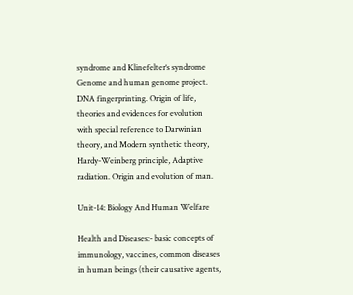syndrome and Klinefelter‘s syndrome Genome and human genome project. DNA fingerprinting. Origin of life, theories and evidences for evolution with special reference to Darwinian theory, and Modern synthetic theory, Hardy-Weinberg principle, Adaptive radiation. Origin and evolution of man.

Unit-14: Biology And Human Welfare

Health and Diseases:- basic concepts of immunology, vaccines, common diseases in human beings (their causative agents,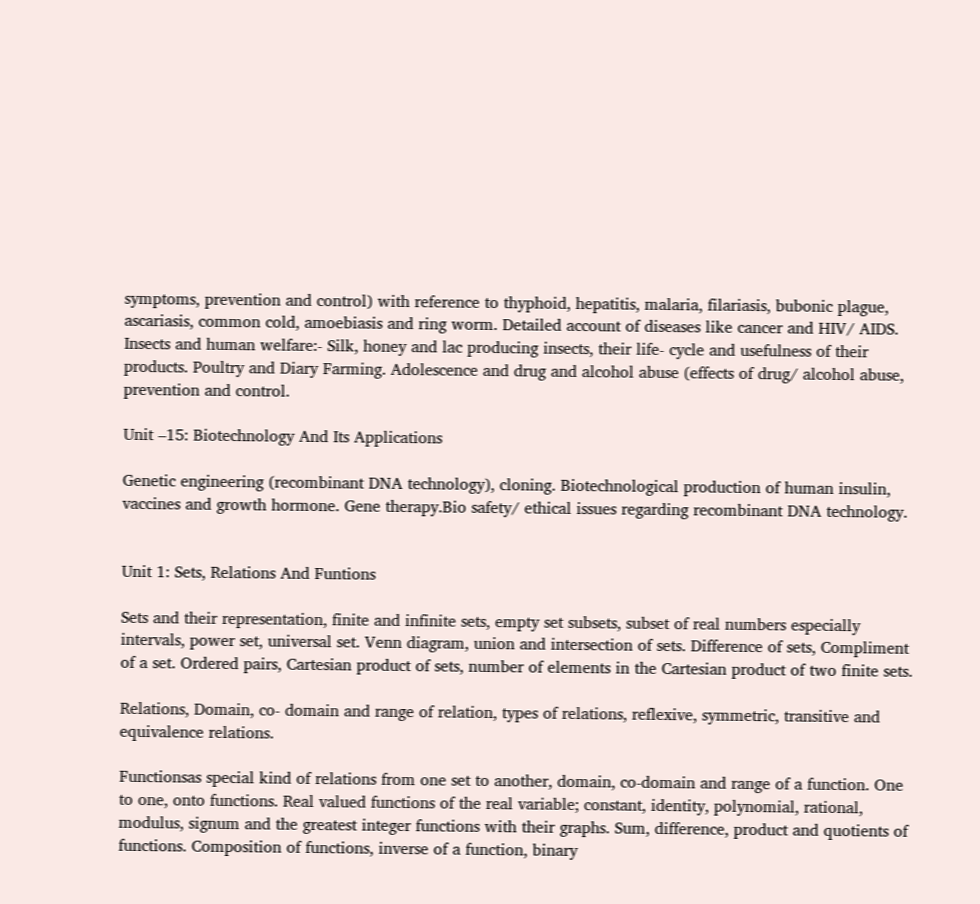symptoms, prevention and control) with reference to thyphoid, hepatitis, malaria, filariasis, bubonic plague, ascariasis, common cold, amoebiasis and ring worm. Detailed account of diseases like cancer and HIV/ AIDS. Insects and human welfare:- Silk, honey and lac producing insects, their life- cycle and usefulness of their products. Poultry and Diary Farming. Adolescence and drug and alcohol abuse (effects of drug/ alcohol abuse, prevention and control.

Unit –15: Biotechnology And Its Applications

Genetic engineering (recombinant DNA technology), cloning. Biotechnological production of human insulin, vaccines and growth hormone. Gene therapy.Bio safety/ ethical issues regarding recombinant DNA technology.


Unit 1: Sets, Relations And Funtions

Sets and their representation, finite and infinite sets, empty set subsets, subset of real numbers especially intervals, power set, universal set. Venn diagram, union and intersection of sets. Difference of sets, Compliment of a set. Ordered pairs, Cartesian product of sets, number of elements in the Cartesian product of two finite sets.

Relations, Domain, co- domain and range of relation, types of relations, reflexive, symmetric, transitive and equivalence relations.

Functionsas special kind of relations from one set to another, domain, co-domain and range of a function. One to one, onto functions. Real valued functions of the real variable; constant, identity, polynomial, rational, modulus, signum and the greatest integer functions with their graphs. Sum, difference, product and quotients of functions. Composition of functions, inverse of a function, binary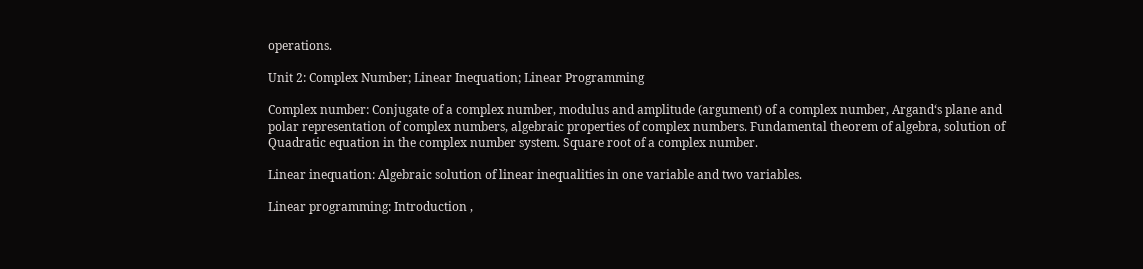operations.

Unit 2: Complex Number; Linear Inequation; Linear Programming

Complex number: Conjugate of a complex number, modulus and amplitude (argument) of a complex number, Argand‘s plane and polar representation of complex numbers, algebraic properties of complex numbers. Fundamental theorem of algebra, solution of Quadratic equation in the complex number system. Square root of a complex number.

Linear inequation: Algebraic solution of linear inequalities in one variable and two variables.

Linear programming: Introduction ,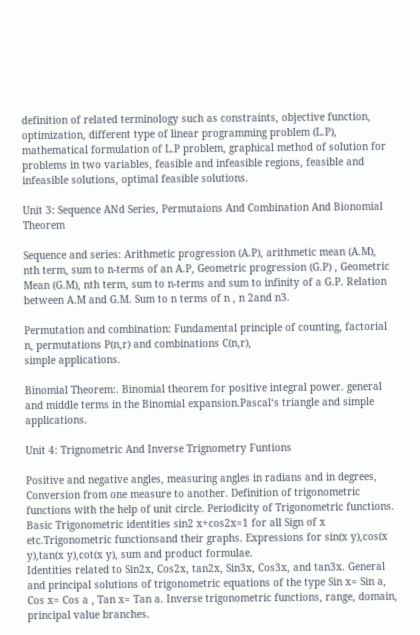definition of related terminology such as constraints, objective function, optimization, different type of linear programming problem (L.P), mathematical formulation of L.P problem, graphical method of solution for problems in two variables, feasible and infeasible regions, feasible and infeasible solutions, optimal feasible solutions.

Unit 3: Sequence ANd Series, Permutaions And Combination And Bionomial Theorem

Sequence and series: Arithmetic progression (A.P), arithmetic mean (A.M), nth term, sum to n-terms of an A.P, Geometric progression (G.P) , Geometric Mean (G.M), nth term, sum to n-terms and sum to infinity of a G.P. Relation between A.M and G.M. Sum to n terms of n , n 2and n3.

Permutation and combination: Fundamental principle of counting, factorial n, permutations P(n,r) and combinations C(n,r),
simple applications.

Binomial Theorem:. Binomial theorem for positive integral power. general and middle terms in the Binomial expansion.Pascal‘s triangle and simple applications.

Unit 4: Trignometric And Inverse Trignometry Funtions

Positive and negative angles, measuring angles in radians and in degrees, Conversion from one measure to another. Definition of trigonometric functions with the help of unit circle. Periodicity of Trigonometric functions. Basic Trigonometric identities sin2 x+cos2x=1 for all Sign of x etc.Trigonometric functionsand their graphs. Expressions for sin(x y),cos(x y),tan(x y),cot(x y), sum and product formulae.
Identities related to Sin2x, Cos2x, tan2x, Sin3x, Cos3x, and tan3x. General and principal solutions of trigonometric equations of the type Sin x= Sin a, Cos x= Cos a , Tan x= Tan a. Inverse trigonometric functions, range, domain, principal value branches.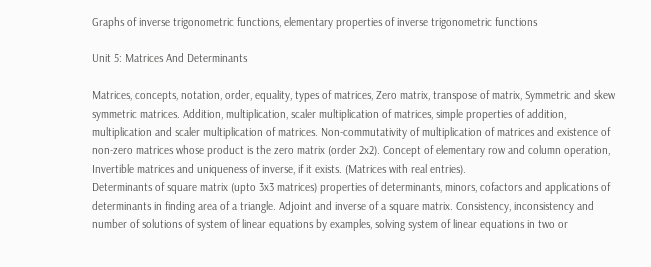Graphs of inverse trigonometric functions, elementary properties of inverse trigonometric functions

Unit 5: Matrices And Determinants

Matrices, concepts, notation, order, equality, types of matrices, Zero matrix, transpose of matrix, Symmetric and skew symmetric matrices. Addition, multiplication, scaler multiplication of matrices, simple properties of addition, multiplication and scaler multiplication of matrices. Non-commutativity of multiplication of matrices and existence of non-zero matrices whose product is the zero matrix (order 2x2). Concept of elementary row and column operation, Invertible matrices and uniqueness of inverse, if it exists. (Matrices with real entries).
Determinants of square matrix (upto 3x3 matrices) properties of determinants, minors, cofactors and applications of determinants in finding area of a triangle. Adjoint and inverse of a square matrix. Consistency, inconsistency and number of solutions of system of linear equations by examples, solving system of linear equations in two or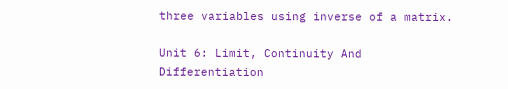three variables using inverse of a matrix.

Unit 6: Limit, Continuity And Differentiation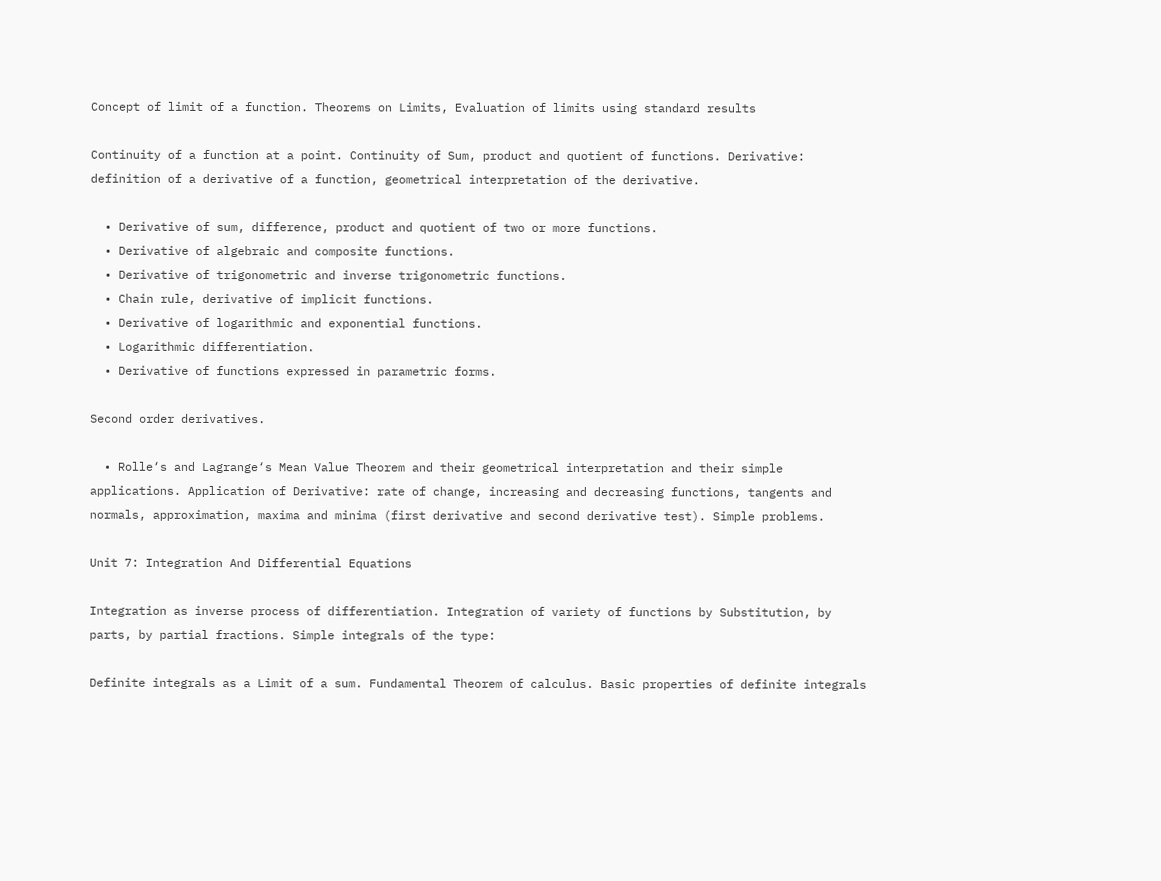Concept of limit of a function. Theorems on Limits, Evaluation of limits using standard results

Continuity of a function at a point. Continuity of Sum, product and quotient of functions. Derivative: definition of a derivative of a function, geometrical interpretation of the derivative.

  • Derivative of sum, difference, product and quotient of two or more functions.
  • Derivative of algebraic and composite functions.
  • Derivative of trigonometric and inverse trigonometric functions.
  • Chain rule, derivative of implicit functions.
  • Derivative of logarithmic and exponential functions.
  • Logarithmic differentiation.
  • Derivative of functions expressed in parametric forms.

Second order derivatives.

  • Rolle‘s and Lagrange‘s Mean Value Theorem and their geometrical interpretation and their simple applications. Application of Derivative: rate of change, increasing and decreasing functions, tangents and normals, approximation, maxima and minima (first derivative and second derivative test). Simple problems.

Unit 7: Integration And Differential Equations

Integration as inverse process of differentiation. Integration of variety of functions by Substitution, by parts, by partial fractions. Simple integrals of the type:

Definite integrals as a Limit of a sum. Fundamental Theorem of calculus. Basic properties of definite integrals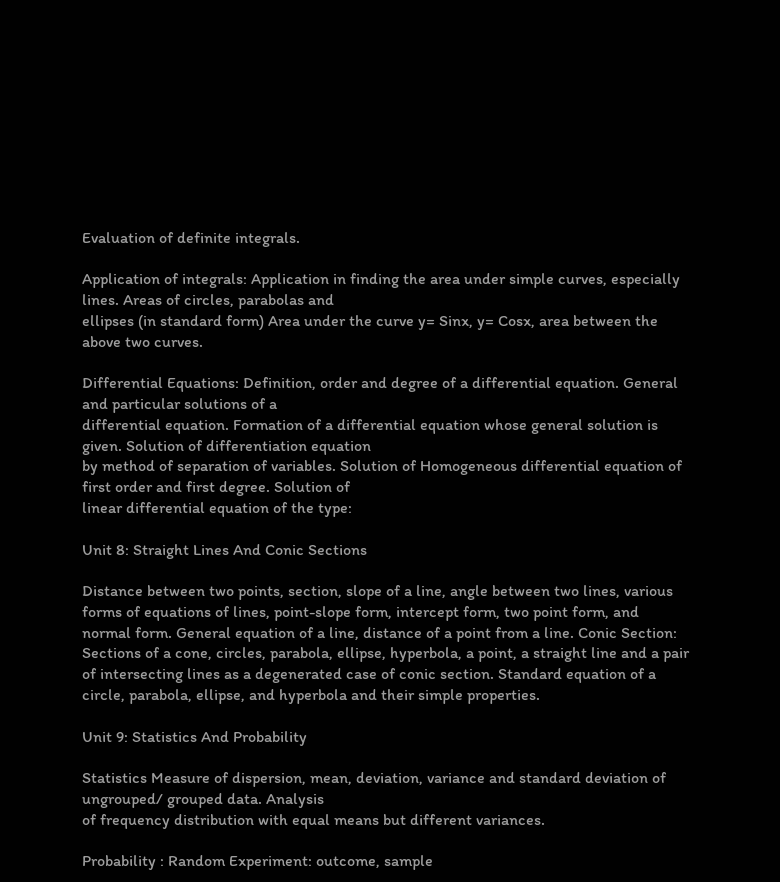Evaluation of definite integrals.

Application of integrals: Application in finding the area under simple curves, especially lines. Areas of circles, parabolas and
ellipses (in standard form) Area under the curve y= Sinx, y= Cosx, area between the above two curves.

Differential Equations: Definition, order and degree of a differential equation. General and particular solutions of a
differential equation. Formation of a differential equation whose general solution is given. Solution of differentiation equation
by method of separation of variables. Solution of Homogeneous differential equation of first order and first degree. Solution of
linear differential equation of the type:

Unit 8: Straight Lines And Conic Sections

Distance between two points, section, slope of a line, angle between two lines, various forms of equations of lines, point-slope form, intercept form, two point form, and normal form. General equation of a line, distance of a point from a line. Conic Section: Sections of a cone, circles, parabola, ellipse, hyperbola, a point, a straight line and a pair of intersecting lines as a degenerated case of conic section. Standard equation of a circle, parabola, ellipse, and hyperbola and their simple properties.

Unit 9: Statistics And Probability

Statistics Measure of dispersion, mean, deviation, variance and standard deviation of ungrouped/ grouped data. Analysis
of frequency distribution with equal means but different variances.

Probability : Random Experiment: outcome, sample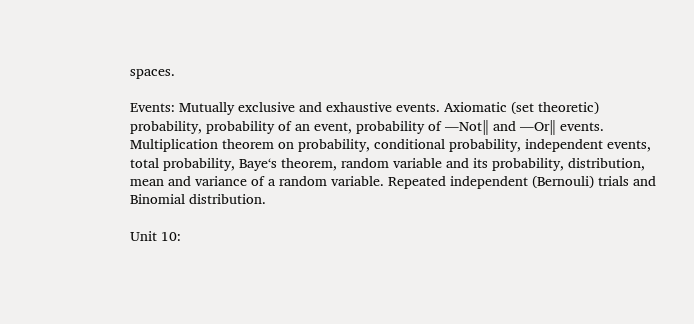spaces.

Events: Mutually exclusive and exhaustive events. Axiomatic (set theoretic) probability, probability of an event, probability of ―Not‖ and ―Or‖ events. Multiplication theorem on probability, conditional probability, independent events, total probability, Baye‘s theorem, random variable and its probability, distribution, mean and variance of a random variable. Repeated independent (Bernouli) trials and Binomial distribution.

Unit 10: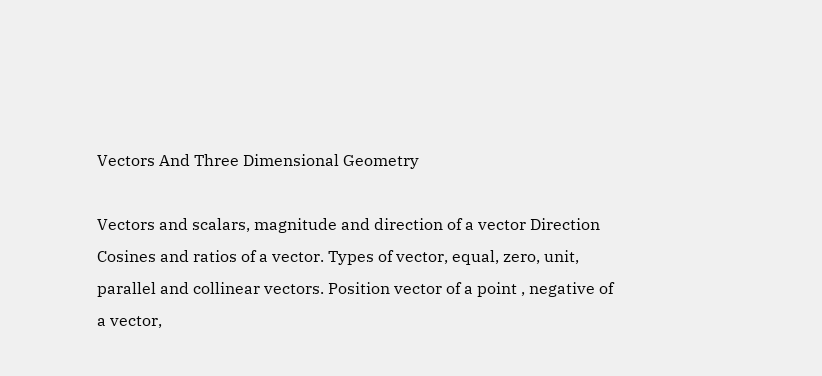Vectors And Three Dimensional Geometry

Vectors and scalars, magnitude and direction of a vector Direction Cosines and ratios of a vector. Types of vector, equal, zero, unit, parallel and collinear vectors. Position vector of a point , negative of a vector,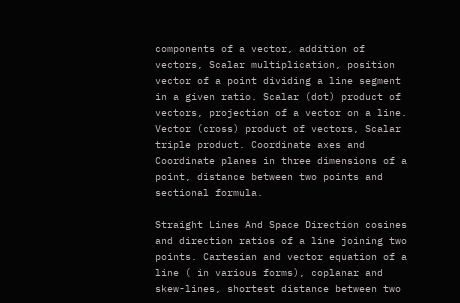components of a vector, addition of vectors, Scalar multiplication, position vector of a point dividing a line segment in a given ratio. Scalar (dot) product of vectors, projection of a vector on a line. Vector (cross) product of vectors, Scalar triple product. Coordinate axes and Coordinate planes in three dimensions of a point, distance between two points and sectional formula.

Straight Lines And Space Direction cosines and direction ratios of a line joining two points. Cartesian and vector equation of a line ( in various forms), coplanar and skew-lines, shortest distance between two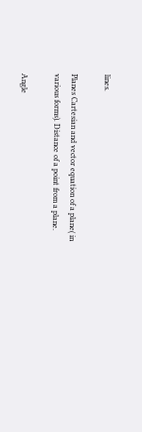lines.

Planes Cartesian and vector equation of a plane( in various forms). Distance of a point from a plane.

Angle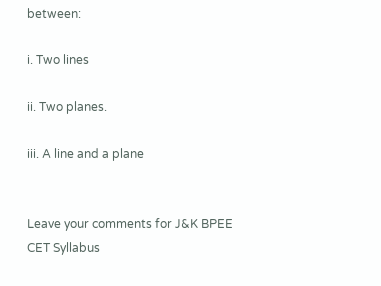between:

i. Two lines

ii. Two planes.

iii. A line and a plane


Leave your comments for J&K BPEE CET Syllabus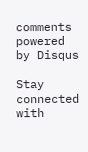comments powered by Disqus

Stay connected with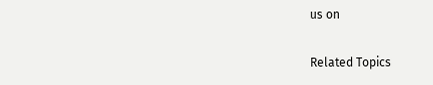us on

Related Topics